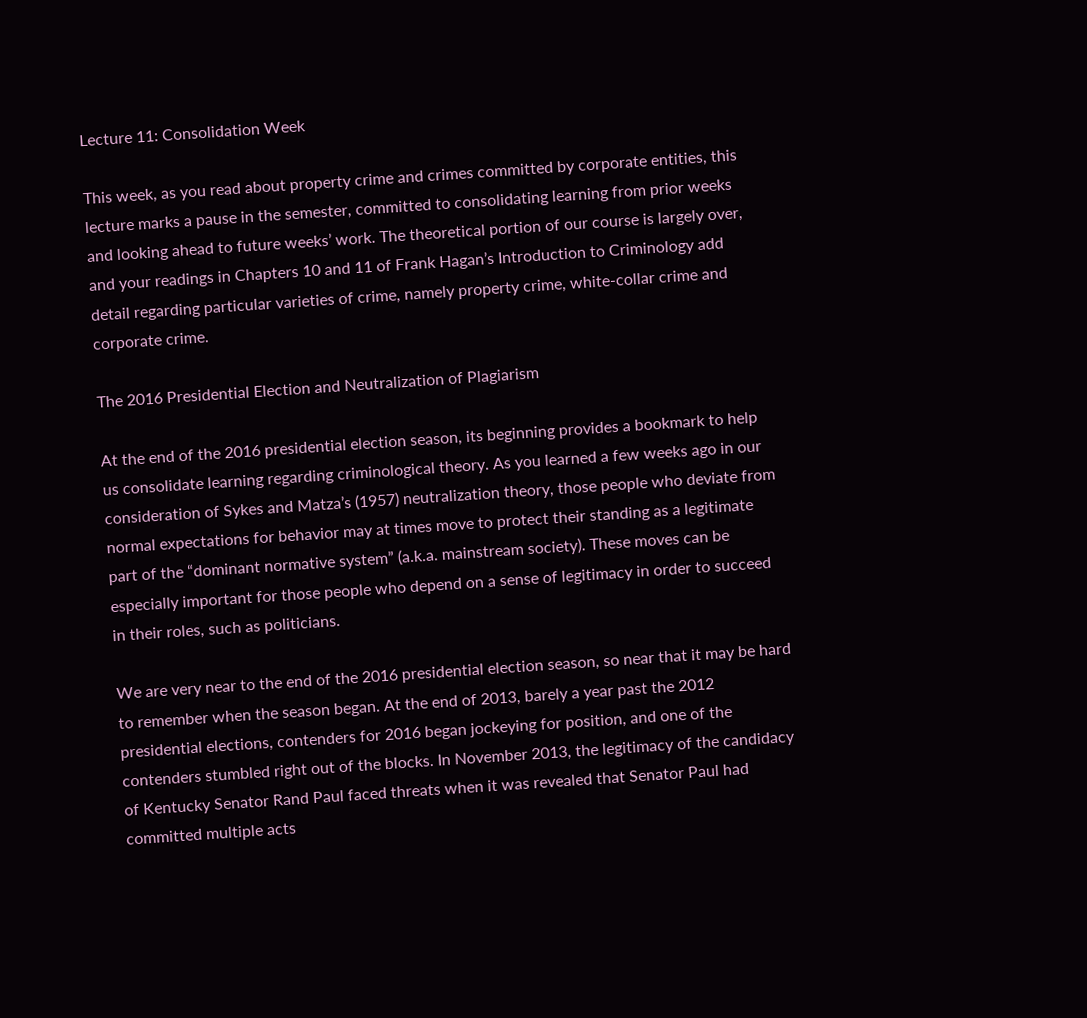Lecture 11: Consolidation Week

This week, as you read about property crime and crimes committed by corporate entities, this lecture marks a pause in the semester, committed to consolidating learning from prior weeks and looking ahead to future weeks’ work. The theoretical portion of our course is largely over, and your readings in Chapters 10 and 11 of Frank Hagan’s Introduction to Criminology add detail regarding particular varieties of crime, namely property crime, white-collar crime and corporate crime.

The 2016 Presidential Election and Neutralization of Plagiarism

At the end of the 2016 presidential election season, its beginning provides a bookmark to help us consolidate learning regarding criminological theory. As you learned a few weeks ago in our consideration of Sykes and Matza’s (1957) neutralization theory, those people who deviate from normal expectations for behavior may at times move to protect their standing as a legitimate part of the “dominant normative system” (a.k.a. mainstream society). These moves can be especially important for those people who depend on a sense of legitimacy in order to succeed in their roles, such as politicians.

We are very near to the end of the 2016 presidential election season, so near that it may be hard to remember when the season began. At the end of 2013, barely a year past the 2012 presidential elections, contenders for 2016 began jockeying for position, and one of the contenders stumbled right out of the blocks. In November 2013, the legitimacy of the candidacy of Kentucky Senator Rand Paul faced threats when it was revealed that Senator Paul had committed multiple acts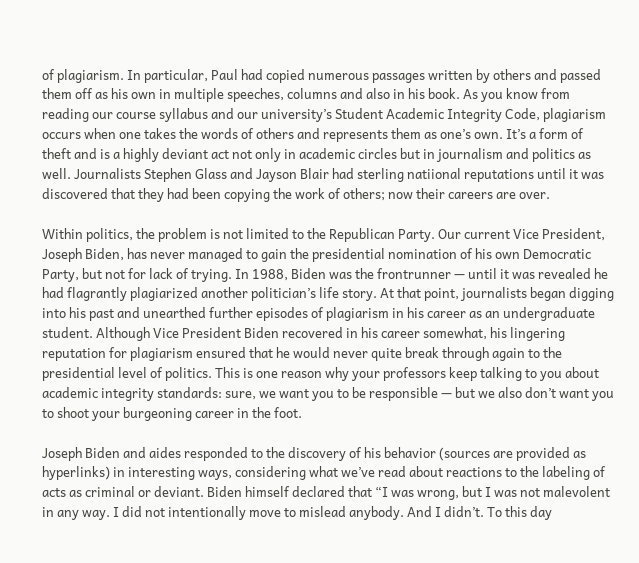of plagiarism. In particular, Paul had copied numerous passages written by others and passed them off as his own in multiple speeches, columns and also in his book. As you know from reading our course syllabus and our university’s Student Academic Integrity Code, plagiarism occurs when one takes the words of others and represents them as one’s own. It’s a form of theft and is a highly deviant act not only in academic circles but in journalism and politics as well. Journalists Stephen Glass and Jayson Blair had sterling natiional reputations until it was discovered that they had been copying the work of others; now their careers are over.

Within politics, the problem is not limited to the Republican Party. Our current Vice President, Joseph Biden, has never managed to gain the presidential nomination of his own Democratic Party, but not for lack of trying. In 1988, Biden was the frontrunner — until it was revealed he had flagrantly plagiarized another politician’s life story. At that point, journalists began digging into his past and unearthed further episodes of plagiarism in his career as an undergraduate student. Although Vice President Biden recovered in his career somewhat, his lingering reputation for plagiarism ensured that he would never quite break through again to the presidential level of politics. This is one reason why your professors keep talking to you about academic integrity standards: sure, we want you to be responsible — but we also don’t want you to shoot your burgeoning career in the foot.

Joseph Biden and aides responded to the discovery of his behavior (sources are provided as hyperlinks) in interesting ways, considering what we’ve read about reactions to the labeling of acts as criminal or deviant. Biden himself declared that “I was wrong, but I was not malevolent in any way. I did not intentionally move to mislead anybody. And I didn’t. To this day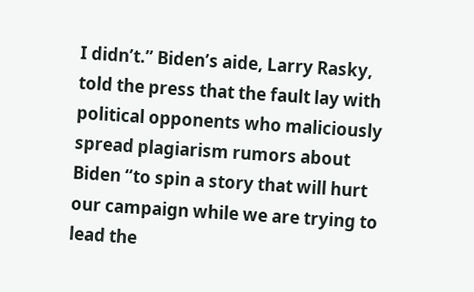I didn’t.” Biden’s aide, Larry Rasky, told the press that the fault lay with political opponents who maliciously spread plagiarism rumors about Biden “to spin a story that will hurt our campaign while we are trying to lead the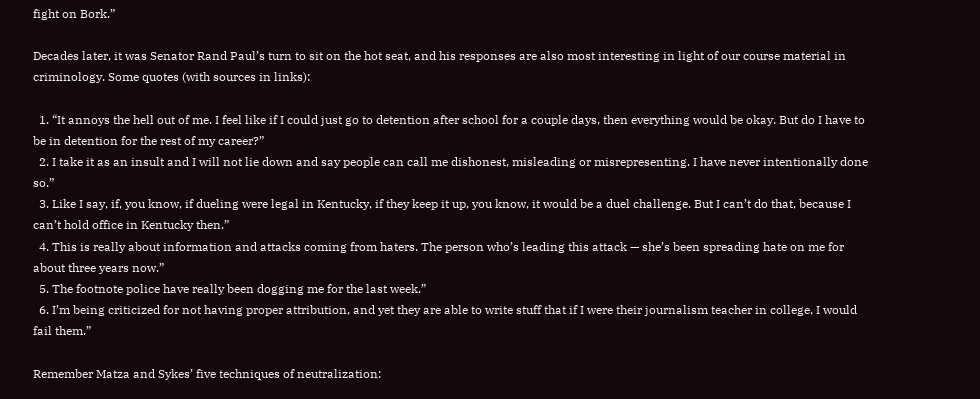fight on Bork.”

Decades later, it was Senator Rand Paul’s turn to sit on the hot seat, and his responses are also most interesting in light of our course material in criminology. Some quotes (with sources in links):

  1. “It annoys the hell out of me. I feel like if I could just go to detention after school for a couple days, then everything would be okay. But do I have to be in detention for the rest of my career?”
  2. I take it as an insult and I will not lie down and say people can call me dishonest, misleading or misrepresenting. I have never intentionally done so.”
  3. Like I say, if, you know, if dueling were legal in Kentucky, if they keep it up, you know, it would be a duel challenge. But I can’t do that, because I can’t hold office in Kentucky then.”
  4. This is really about information and attacks coming from haters. The person who’s leading this attack — she’s been spreading hate on me for about three years now.”
  5. The footnote police have really been dogging me for the last week.”
  6. I’m being criticized for not having proper attribution, and yet they are able to write stuff that if I were their journalism teacher in college, I would fail them.”

Remember Matza and Sykes’ five techniques of neutralization: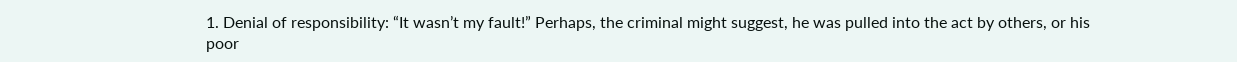1. Denial of responsibility: “It wasn’t my fault!” Perhaps, the criminal might suggest, he was pulled into the act by others, or his poor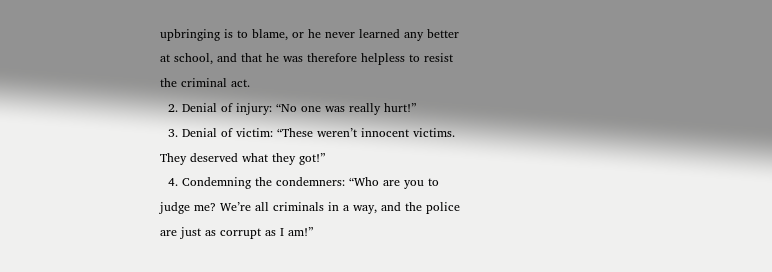upbringing is to blame, or he never learned any better at school, and that he was therefore helpless to resist the criminal act.
  2. Denial of injury: “No one was really hurt!”
  3. Denial of victim: “These weren’t innocent victims. They deserved what they got!”
  4. Condemning the condemners: “Who are you to judge me? We’re all criminals in a way, and the police are just as corrupt as I am!”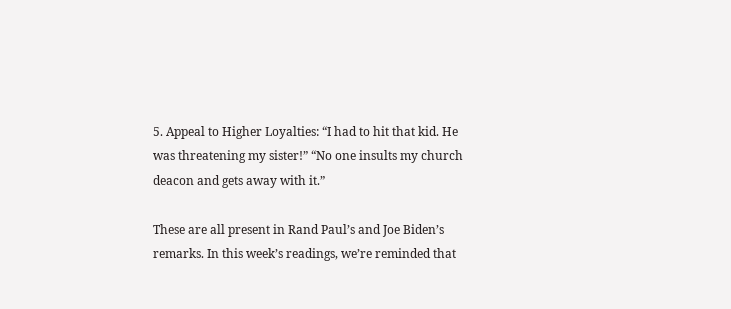5. Appeal to Higher Loyalties: “I had to hit that kid. He was threatening my sister!” “No one insults my church deacon and gets away with it.”

These are all present in Rand Paul’s and Joe Biden’s remarks. In this week’s readings, we’re reminded that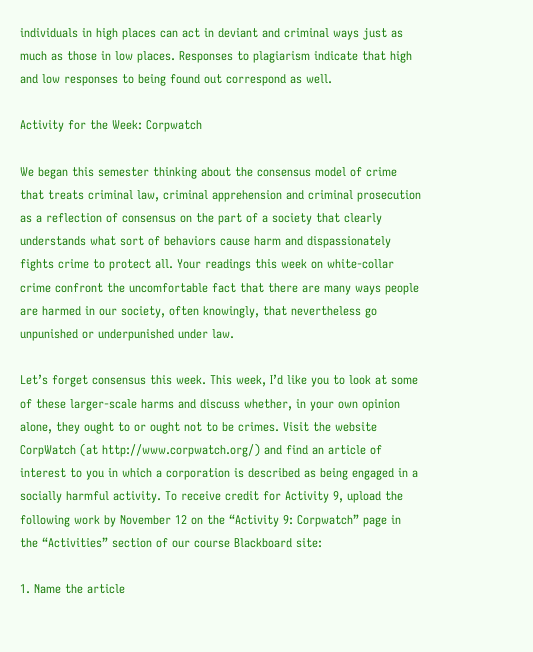individuals in high places can act in deviant and criminal ways just as much as those in low places. Responses to plagiarism indicate that high and low responses to being found out correspond as well.

Activity for the Week: Corpwatch

We began this semester thinking about the consensus model of crime that treats criminal law, criminal apprehension and criminal prosecution as a reflection of consensus on the part of a society that clearly understands what sort of behaviors cause harm and dispassionately fights crime to protect all. Your readings this week on white-collar crime confront the uncomfortable fact that there are many ways people are harmed in our society, often knowingly, that nevertheless go unpunished or underpunished under law.

Let’s forget consensus this week. This week, I’d like you to look at some of these larger-scale harms and discuss whether, in your own opinion alone, they ought to or ought not to be crimes. Visit the website CorpWatch (at http://www.corpwatch.org/) and find an article of interest to you in which a corporation is described as being engaged in a socially harmful activity. To receive credit for Activity 9, upload the following work by November 12 on the “Activity 9: Corpwatch” page in the “Activities” section of our course Blackboard site:

1. Name the article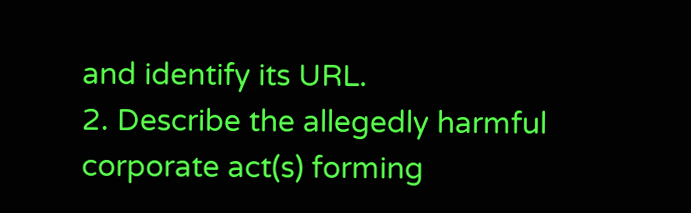and identify its URL.
2. Describe the allegedly harmful corporate act(s) forming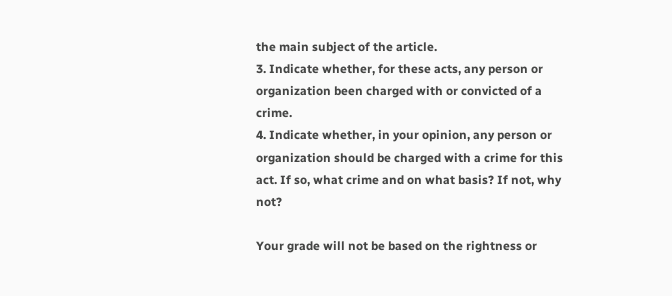the main subject of the article.
3. Indicate whether, for these acts, any person or organization been charged with or convicted of a crime.
4. Indicate whether, in your opinion, any person or organization should be charged with a crime for this act. If so, what crime and on what basis? If not, why not?

Your grade will not be based on the rightness or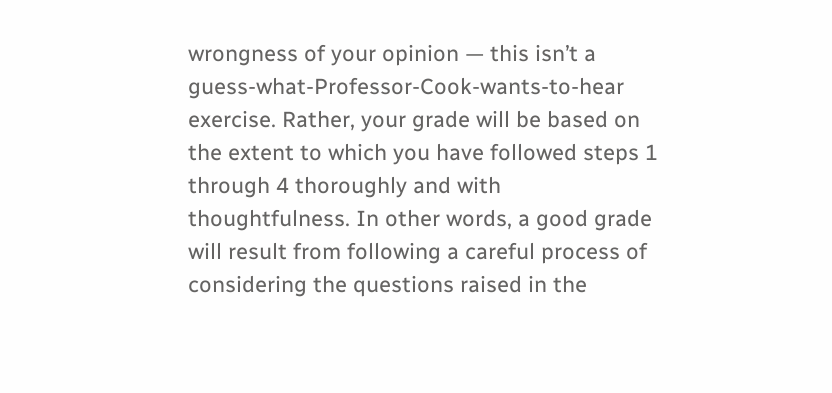wrongness of your opinion — this isn’t a guess-what-Professor-Cook-wants-to-hear exercise. Rather, your grade will be based on the extent to which you have followed steps 1 through 4 thoroughly and with thoughtfulness. In other words, a good grade will result from following a careful process of considering the questions raised in the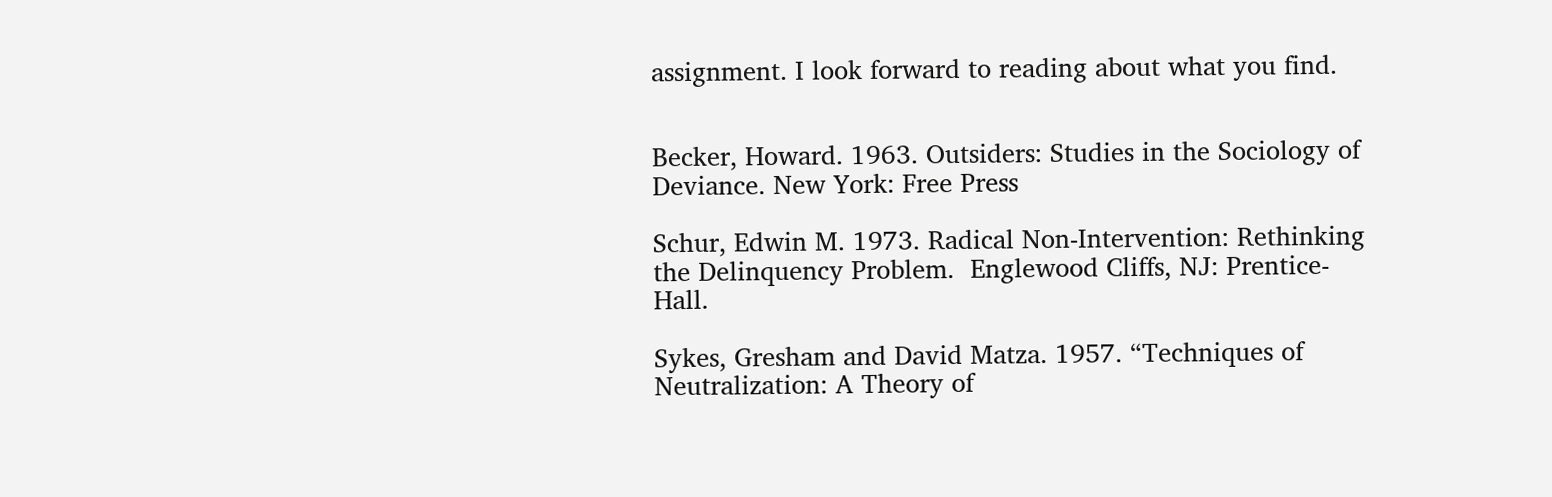assignment. I look forward to reading about what you find.


Becker, Howard. 1963. Outsiders: Studies in the Sociology of Deviance. New York: Free Press

Schur, Edwin M. 1973. Radical Non-Intervention: Rethinking the Delinquency Problem.  Englewood Cliffs, NJ: Prentice-Hall.

Sykes, Gresham and David Matza. 1957. “Techniques of Neutralization: A Theory of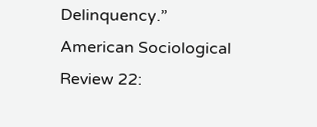Delinquency.” American Sociological Review 22: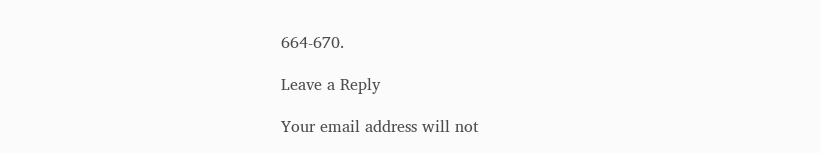664-670.

Leave a Reply

Your email address will not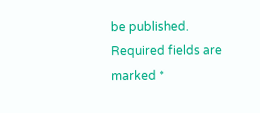be published. Required fields are marked *